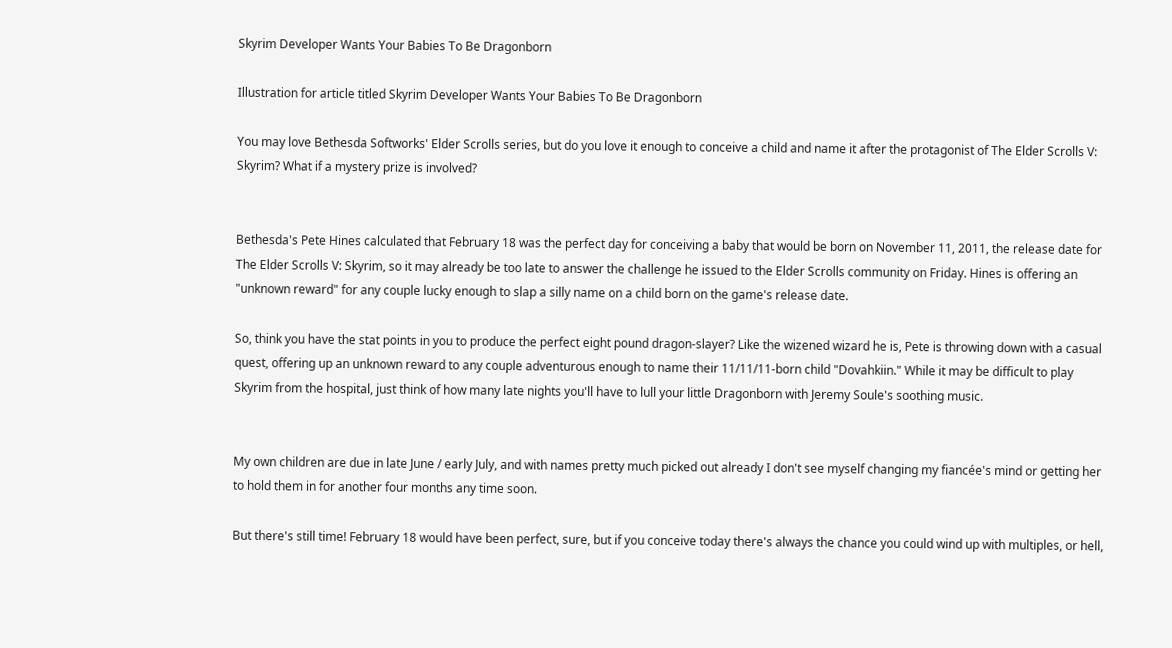Skyrim Developer Wants Your Babies To Be Dragonborn

Illustration for article titled Skyrim Developer Wants Your Babies To Be Dragonborn

You may love Bethesda Softworks' Elder Scrolls series, but do you love it enough to conceive a child and name it after the protagonist of The Elder Scrolls V: Skyrim? What if a mystery prize is involved?


Bethesda's Pete Hines calculated that February 18 was the perfect day for conceiving a baby that would be born on November 11, 2011, the release date for The Elder Scrolls V: Skyrim, so it may already be too late to answer the challenge he issued to the Elder Scrolls community on Friday. Hines is offering an "unknown reward" for any couple lucky enough to slap a silly name on a child born on the game's release date.

So, think you have the stat points in you to produce the perfect eight pound dragon-slayer? Like the wizened wizard he is, Pete is throwing down with a casual quest, offering up an unknown reward to any couple adventurous enough to name their 11/11/11-born child "Dovahkiin." While it may be difficult to play Skyrim from the hospital, just think of how many late nights you'll have to lull your little Dragonborn with Jeremy Soule's soothing music.


My own children are due in late June / early July, and with names pretty much picked out already I don't see myself changing my fiancée's mind or getting her to hold them in for another four months any time soon.

But there's still time! February 18 would have been perfect, sure, but if you conceive today there's always the chance you could wind up with multiples, or hell,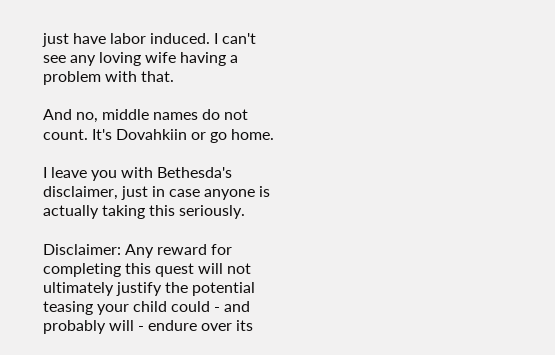just have labor induced. I can't see any loving wife having a problem with that.

And no, middle names do not count. It's Dovahkiin or go home.

I leave you with Bethesda's disclaimer, just in case anyone is actually taking this seriously.

Disclaimer: Any reward for completing this quest will not ultimately justify the potential teasing your child could - and probably will - endure over its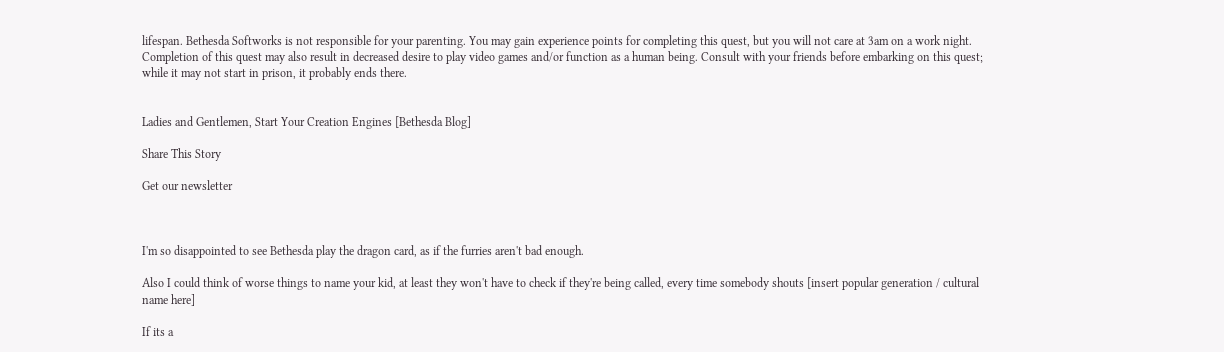lifespan. Bethesda Softworks is not responsible for your parenting. You may gain experience points for completing this quest, but you will not care at 3am on a work night. Completion of this quest may also result in decreased desire to play video games and/or function as a human being. Consult with your friends before embarking on this quest; while it may not start in prison, it probably ends there.


Ladies and Gentlemen, Start Your Creation Engines [Bethesda Blog]

Share This Story

Get our newsletter



I'm so disappointed to see Bethesda play the dragon card, as if the furries aren't bad enough.

Also I could think of worse things to name your kid, at least they won't have to check if they're being called, every time somebody shouts [insert popular generation / cultural name here]

If its a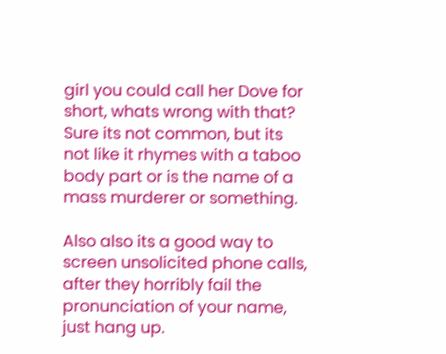girl you could call her Dove for short, whats wrong with that? Sure its not common, but its not like it rhymes with a taboo body part or is the name of a mass murderer or something.

Also also its a good way to screen unsolicited phone calls, after they horribly fail the pronunciation of your name, just hang up.